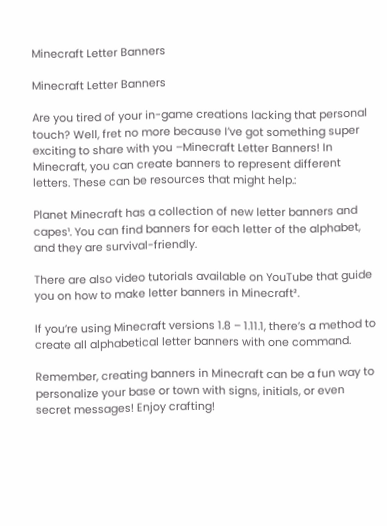Minecraft Letter Banners

Minecraft Letter Banners

Are you tired of your in-game creations lacking that personal touch? Well, fret no more because I’ve got something super exciting to share with you –Minecraft Letter Banners! In Minecraft, you can create banners to represent different letters. These can be resources that might help.:

Planet Minecraft has a collection of new letter banners and capes¹. You can find banners for each letter of the alphabet, and they are survival-friendly.

There are also video tutorials available on YouTube that guide you on how to make letter banners in Minecraft².

If you’re using Minecraft versions 1.8 – 1.11.1, there’s a method to create all alphabetical letter banners with one command.

Remember, creating banners in Minecraft can be a fun way to personalize your base or town with signs, initials, or even secret messages! Enjoy crafting!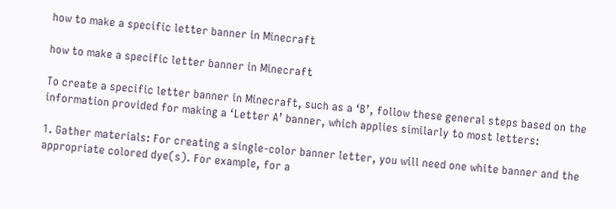how to make a specific letter banner in Minecraft

how to make a specific letter banner in Minecraft

To create a specific letter banner in Minecraft, such as a ‘B’, follow these general steps based on the information provided for making a ‘Letter A’ banner, which applies similarly to most letters:

1. Gather materials: For creating a single-color banner letter, you will need one white banner and the appropriate colored dye(s). For example, for a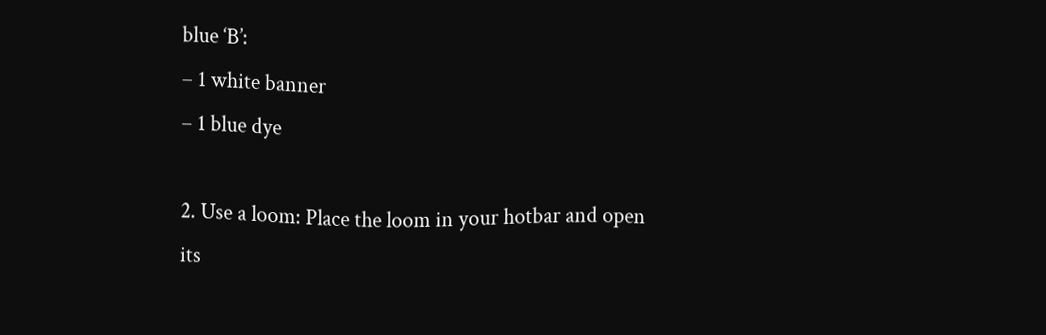blue ‘B’:
– 1 white banner
– 1 blue dye

2. Use a loom: Place the loom in your hotbar and open its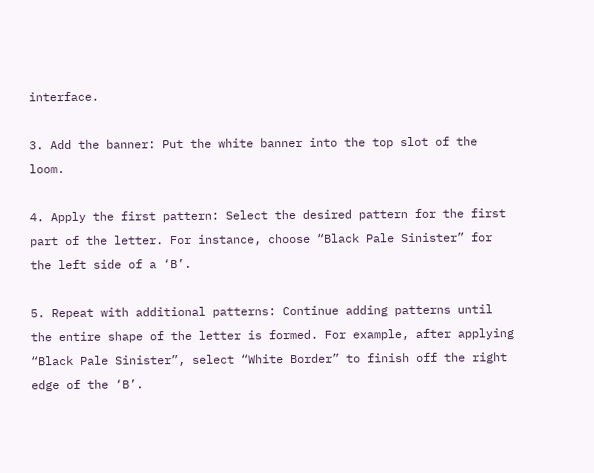interface.

3. Add the banner: Put the white banner into the top slot of the loom.

4. Apply the first pattern: Select the desired pattern for the first part of the letter. For instance, choose “Black Pale Sinister” for the left side of a ‘B’.

5. Repeat with additional patterns: Continue adding patterns until the entire shape of the letter is formed. For example, after applying “Black Pale Sinister”, select “White Border” to finish off the right edge of the ‘B’.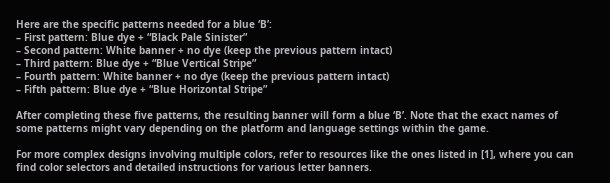Here are the specific patterns needed for a blue ‘B’:
– First pattern: Blue dye + “Black Pale Sinister”
– Second pattern: White banner + no dye (keep the previous pattern intact)
– Third pattern: Blue dye + “Blue Vertical Stripe”
– Fourth pattern: White banner + no dye (keep the previous pattern intact)
– Fifth pattern: Blue dye + “Blue Horizontal Stripe”

After completing these five patterns, the resulting banner will form a blue ‘B’. Note that the exact names of some patterns might vary depending on the platform and language settings within the game.

For more complex designs involving multiple colors, refer to resources like the ones listed in [1], where you can find color selectors and detailed instructions for various letter banners.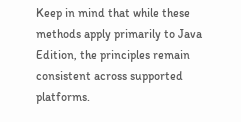Keep in mind that while these methods apply primarily to Java Edition, the principles remain consistent across supported platforms.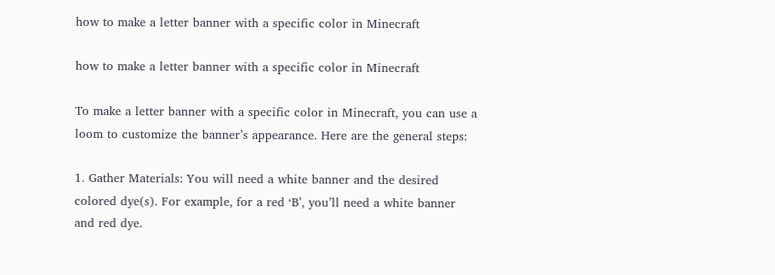how to make a letter banner with a specific color in Minecraft

how to make a letter banner with a specific color in Minecraft

To make a letter banner with a specific color in Minecraft, you can use a loom to customize the banner’s appearance. Here are the general steps:

1. Gather Materials: You will need a white banner and the desired colored dye(s). For example, for a red ‘B’, you’ll need a white banner and red dye.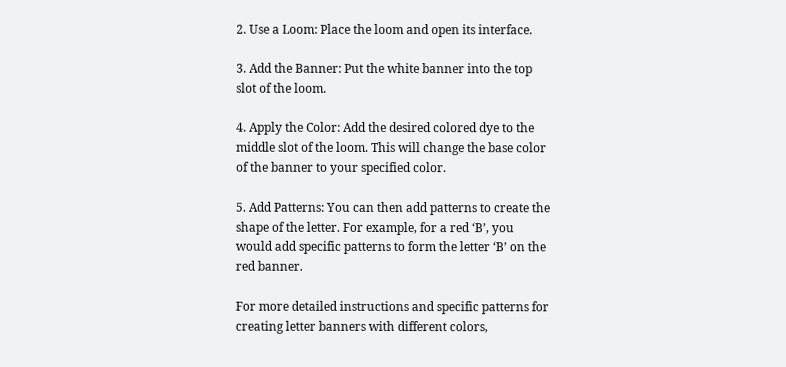2. Use a Loom: Place the loom and open its interface.

3. Add the Banner: Put the white banner into the top slot of the loom.

4. Apply the Color: Add the desired colored dye to the middle slot of the loom. This will change the base color of the banner to your specified color.

5. Add Patterns: You can then add patterns to create the shape of the letter. For example, for a red ‘B’, you would add specific patterns to form the letter ‘B’ on the red banner.

For more detailed instructions and specific patterns for creating letter banners with different colors,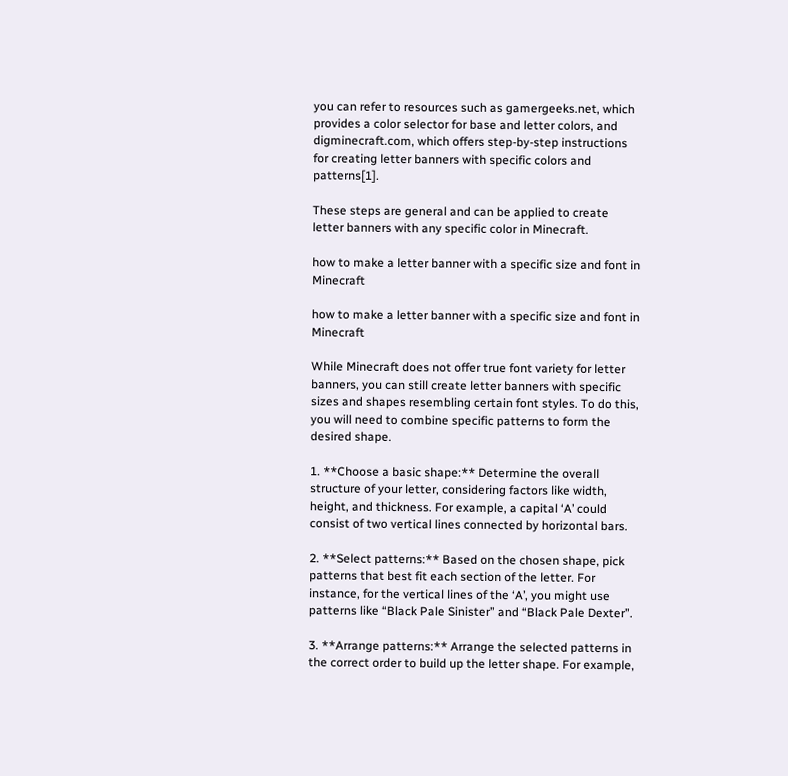you can refer to resources such as gamergeeks.net, which provides a color selector for base and letter colors, and digminecraft.com, which offers step-by-step instructions for creating letter banners with specific colors and patterns[1].

These steps are general and can be applied to create letter banners with any specific color in Minecraft.

how to make a letter banner with a specific size and font in Minecraft

how to make a letter banner with a specific size and font in Minecraft

While Minecraft does not offer true font variety for letter banners, you can still create letter banners with specific sizes and shapes resembling certain font styles. To do this, you will need to combine specific patterns to form the desired shape.

1. **Choose a basic shape:** Determine the overall structure of your letter, considering factors like width, height, and thickness. For example, a capital ‘A’ could consist of two vertical lines connected by horizontal bars.

2. **Select patterns:** Based on the chosen shape, pick patterns that best fit each section of the letter. For instance, for the vertical lines of the ‘A’, you might use patterns like “Black Pale Sinister” and “Black Pale Dexter”.

3. **Arrange patterns:** Arrange the selected patterns in the correct order to build up the letter shape. For example,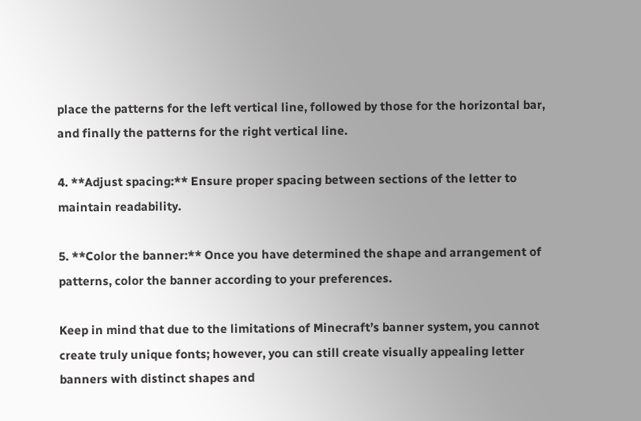place the patterns for the left vertical line, followed by those for the horizontal bar, and finally the patterns for the right vertical line.

4. **Adjust spacing:** Ensure proper spacing between sections of the letter to maintain readability.

5. **Color the banner:** Once you have determined the shape and arrangement of patterns, color the banner according to your preferences.

Keep in mind that due to the limitations of Minecraft’s banner system, you cannot create truly unique fonts; however, you can still create visually appealing letter banners with distinct shapes and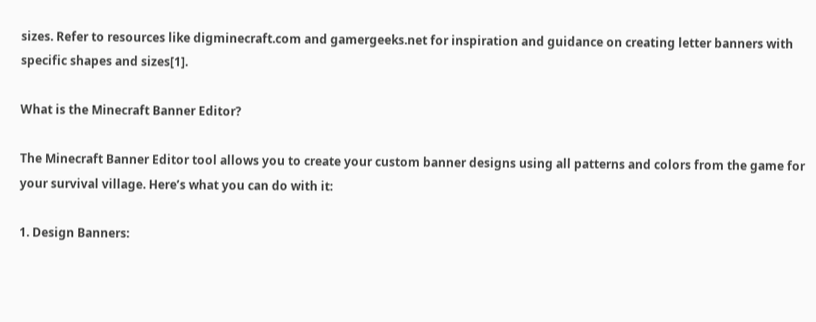sizes. Refer to resources like digminecraft.com and gamergeeks.net for inspiration and guidance on creating letter banners with specific shapes and sizes[1].

What is the Minecraft Banner Editor?

The Minecraft Banner Editor tool allows you to create your custom banner designs using all patterns and colors from the game for your survival village. Here’s what you can do with it:

1. Design Banners: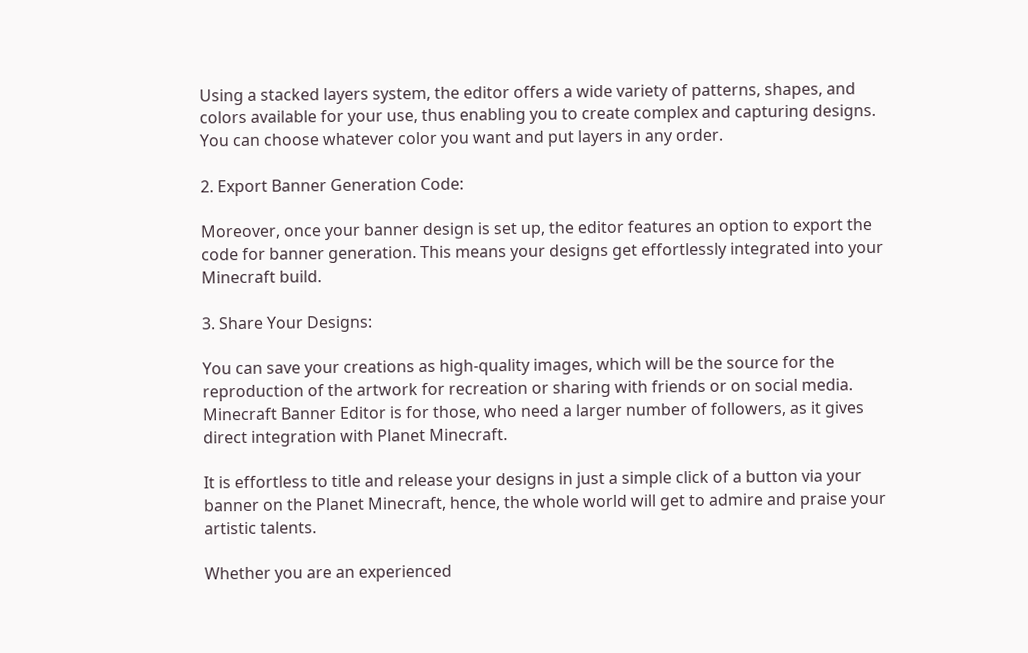Using a stacked layers system, the editor offers a wide variety of patterns, shapes, and colors available for your use, thus enabling you to create complex and capturing designs. You can choose whatever color you want and put layers in any order.

2. Export Banner Generation Code:

Moreover, once your banner design is set up, the editor features an option to export the code for banner generation. This means your designs get effortlessly integrated into your Minecraft build.

3. Share Your Designs:

You can save your creations as high-quality images, which will be the source for the reproduction of the artwork for recreation or sharing with friends or on social media. Minecraft Banner Editor is for those, who need a larger number of followers, as it gives direct integration with Planet Minecraft.

It is effortless to title and release your designs in just a simple click of a button via your banner on the Planet Minecraft, hence, the whole world will get to admire and praise your artistic talents.

Whether you are an experienced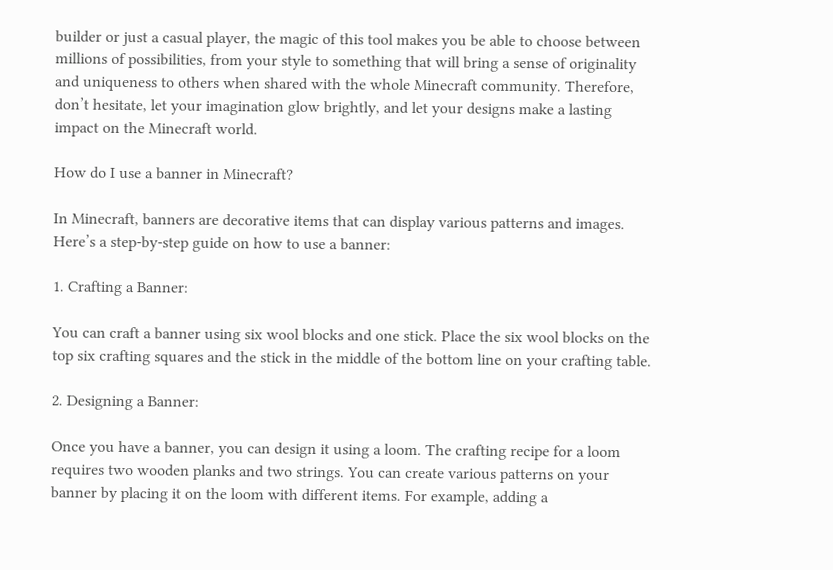builder or just a casual player, the magic of this tool makes you be able to choose between millions of possibilities, from your style to something that will bring a sense of originality and uniqueness to others when shared with the whole Minecraft community. Therefore, don’t hesitate, let your imagination glow brightly, and let your designs make a lasting impact on the Minecraft world.

How do I use a banner in Minecraft?

In Minecraft, banners are decorative items that can display various patterns and images. Here’s a step-by-step guide on how to use a banner:

1. Crafting a Banner:

You can craft a banner using six wool blocks and one stick. Place the six wool blocks on the top six crafting squares and the stick in the middle of the bottom line on your crafting table.

2. Designing a Banner:

Once you have a banner, you can design it using a loom. The crafting recipe for a loom requires two wooden planks and two strings. You can create various patterns on your banner by placing it on the loom with different items. For example, adding a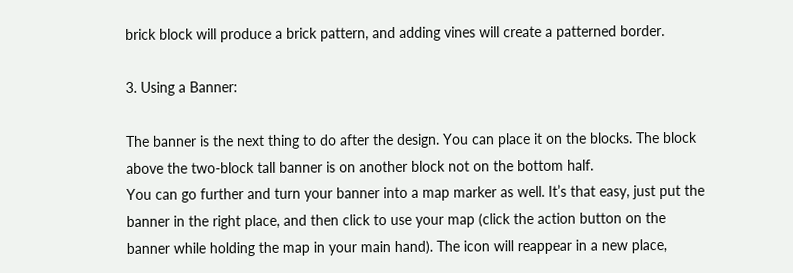brick block will produce a brick pattern, and adding vines will create a patterned border.

3. Using a Banner:

The banner is the next thing to do after the design. You can place it on the blocks. The block above the two-block tall banner is on another block not on the bottom half.
You can go further and turn your banner into a map marker as well. It’s that easy, just put the banner in the right place, and then click to use your map (click the action button on the banner while holding the map in your main hand). The icon will reappear in a new place,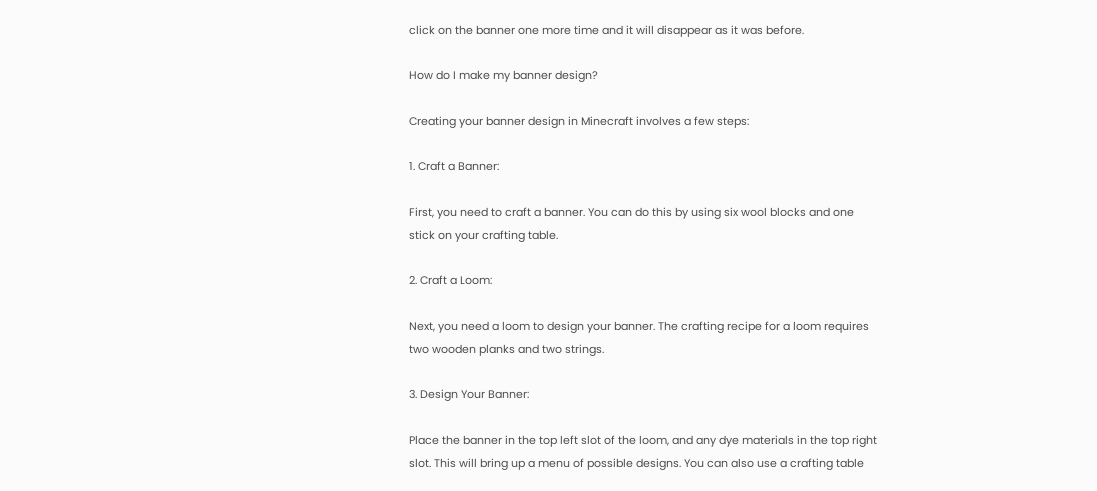click on the banner one more time and it will disappear as it was before.

How do I make my banner design?

Creating your banner design in Minecraft involves a few steps:

1. Craft a Banner:

First, you need to craft a banner. You can do this by using six wool blocks and one stick on your crafting table.

2. Craft a Loom:

Next, you need a loom to design your banner. The crafting recipe for a loom requires two wooden planks and two strings.

3. Design Your Banner:

Place the banner in the top left slot of the loom, and any dye materials in the top right slot. This will bring up a menu of possible designs. You can also use a crafting table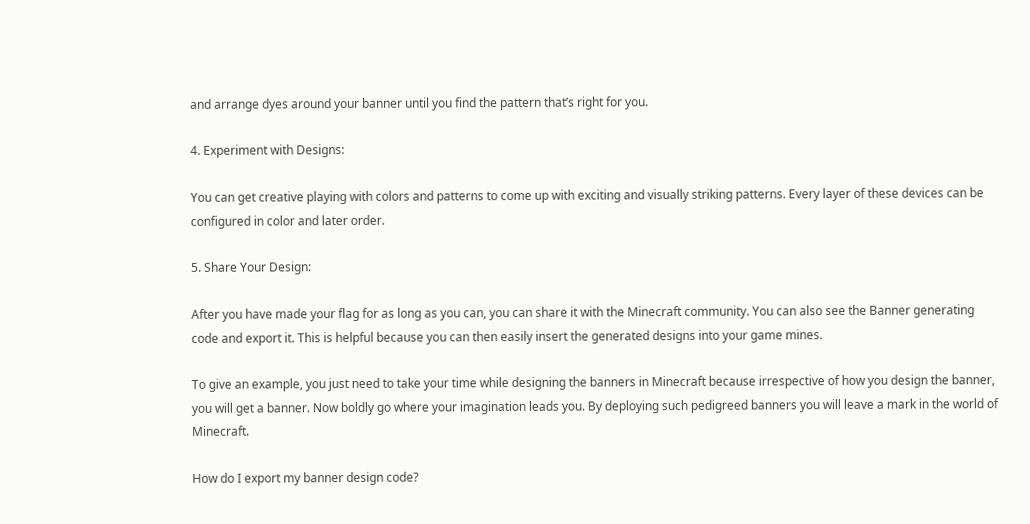and arrange dyes around your banner until you find the pattern that’s right for you.

4. Experiment with Designs:

You can get creative playing with colors and patterns to come up with exciting and visually striking patterns. Every layer of these devices can be configured in color and later order.

5. Share Your Design:

After you have made your flag for as long as you can, you can share it with the Minecraft community. You can also see the Banner generating code and export it. This is helpful because you can then easily insert the generated designs into your game mines.

To give an example, you just need to take your time while designing the banners in Minecraft because irrespective of how you design the banner, you will get a banner. Now boldly go where your imagination leads you. By deploying such pedigreed banners you will leave a mark in the world of Minecraft.

How do I export my banner design code?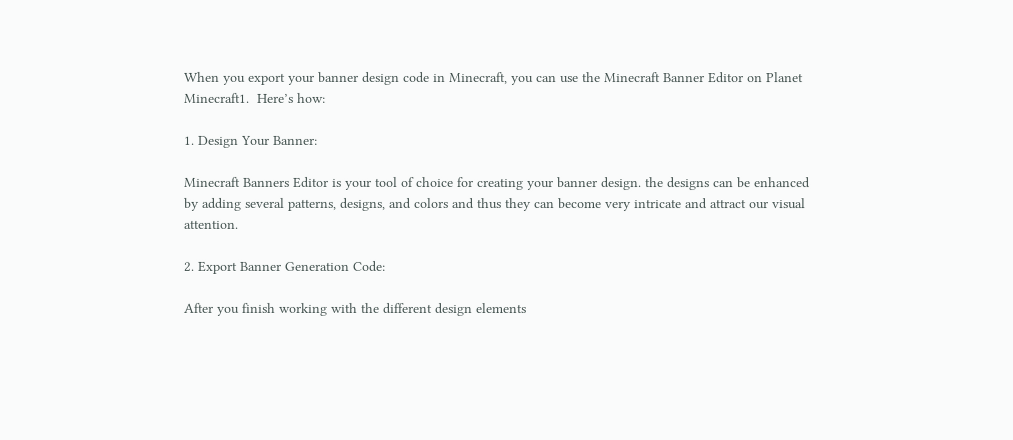When you export your banner design code in Minecraft, you can use the Minecraft Banner Editor on Planet Minecraft1.  Here’s how:

1. Design Your Banner:

Minecraft Banners Editor is your tool of choice for creating your banner design. the designs can be enhanced by adding several patterns, designs, and colors and thus they can become very intricate and attract our visual attention.

2. Export Banner Generation Code:

After you finish working with the different design elements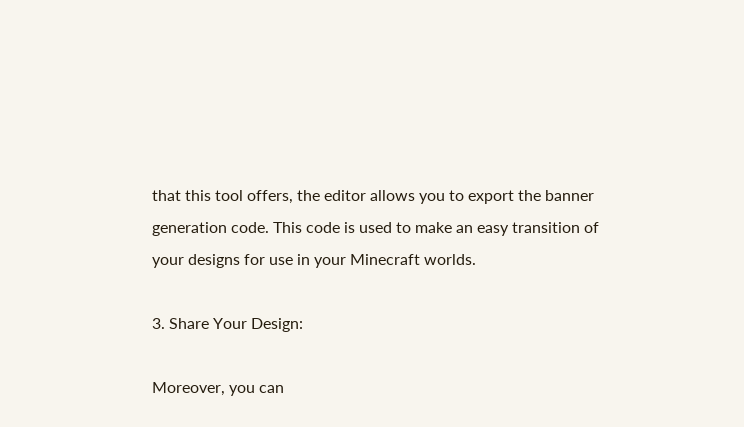that this tool offers, the editor allows you to export the banner generation code. This code is used to make an easy transition of your designs for use in your Minecraft worlds.

3. Share Your Design:

Moreover, you can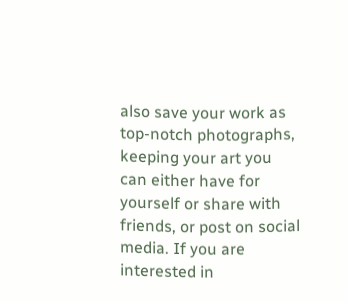also save your work as top-notch photographs, keeping your art you can either have for yourself or share with friends, or post on social media. If you are interested in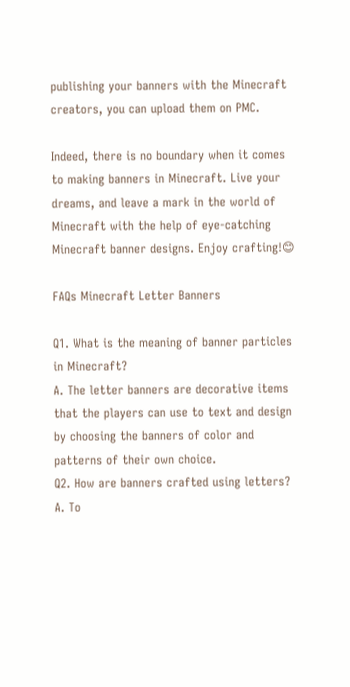publishing your banners with the Minecraft creators, you can upload them on PMC.

Indeed, there is no boundary when it comes to making banners in Minecraft. Live your dreams, and leave a mark in the world of Minecraft with the help of eye-catching Minecraft banner designs. Enjoy crafting!😊

FAQs Minecraft Letter Banners

Q1. What is the meaning of banner particles in Minecraft?
A. The letter banners are decorative items that the players can use to text and design by choosing the banners of color and patterns of their own choice.
Q2. How are banners crafted using letters?
A. To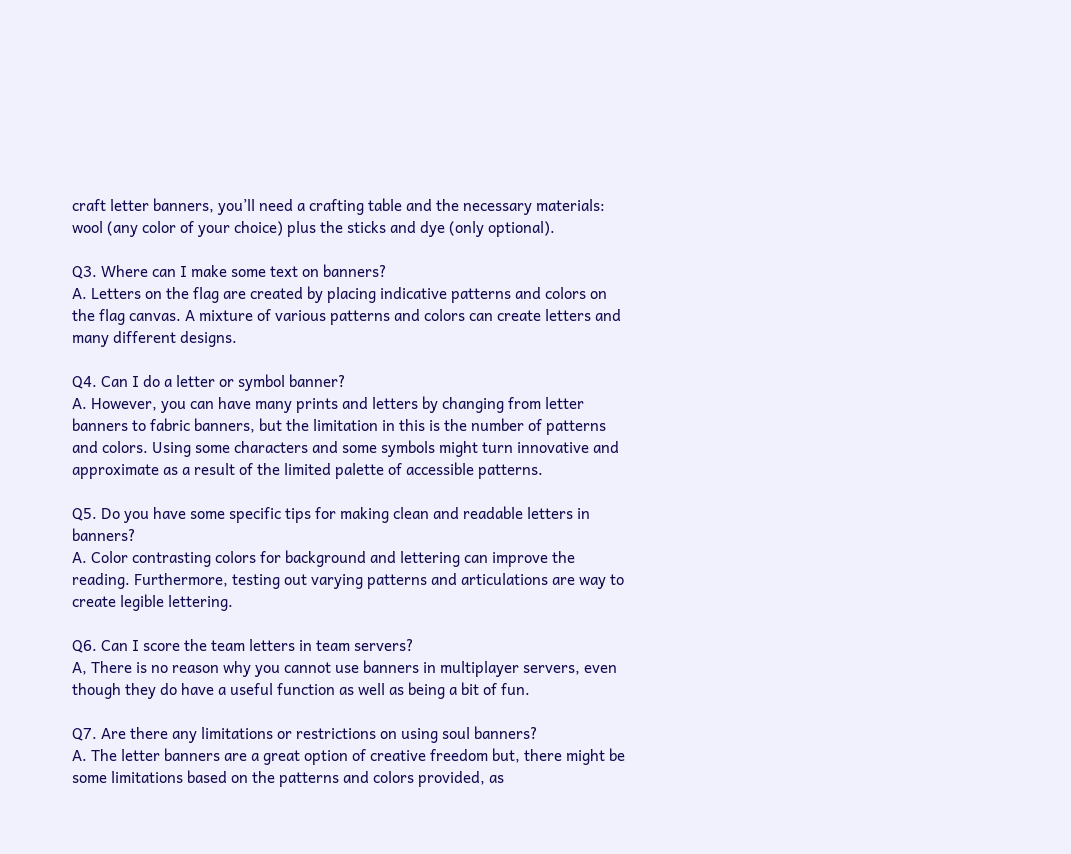craft letter banners, you’ll need a crafting table and the necessary materials: wool (any color of your choice) plus the sticks and dye (only optional).

Q3. Where can I make some text on banners?
A. Letters on the flag are created by placing indicative patterns and colors on the flag canvas. A mixture of various patterns and colors can create letters and many different designs.

Q4. Can I do a letter or symbol banner?
A. However, you can have many prints and letters by changing from letter banners to fabric banners, but the limitation in this is the number of patterns and colors. Using some characters and some symbols might turn innovative and approximate as a result of the limited palette of accessible patterns.

Q5. Do you have some specific tips for making clean and readable letters in banners?
A. Color contrasting colors for background and lettering can improve the reading. Furthermore, testing out varying patterns and articulations are way to create legible lettering.

Q6. Can I score the team letters in team servers?
A, There is no reason why you cannot use banners in multiplayer servers, even though they do have a useful function as well as being a bit of fun.

Q7. Are there any limitations or restrictions on using soul banners?
A. The letter banners are a great option of creative freedom but, there might be some limitations based on the patterns and colors provided, as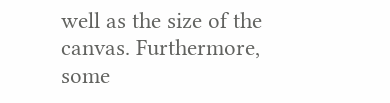well as the size of the canvas. Furthermore, some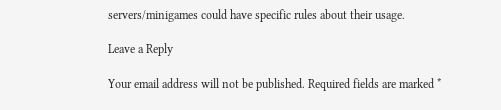servers/minigames could have specific rules about their usage.

Leave a Reply

Your email address will not be published. Required fields are marked *